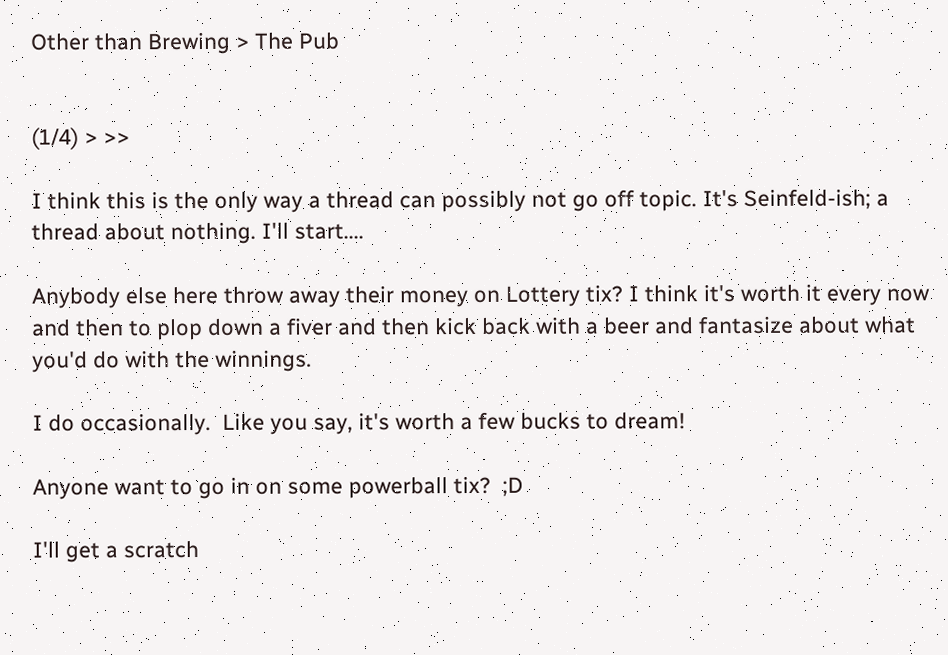Other than Brewing > The Pub


(1/4) > >>

I think this is the only way a thread can possibly not go off topic. It's Seinfeld-ish; a thread about nothing. I'll start....

Anybody else here throw away their money on Lottery tix? I think it's worth it every now and then to plop down a fiver and then kick back with a beer and fantasize about what you'd do with the winnings.

I do occasionally.  Like you say, it's worth a few bucks to dream!

Anyone want to go in on some powerball tix?  ;D

I'll get a scratch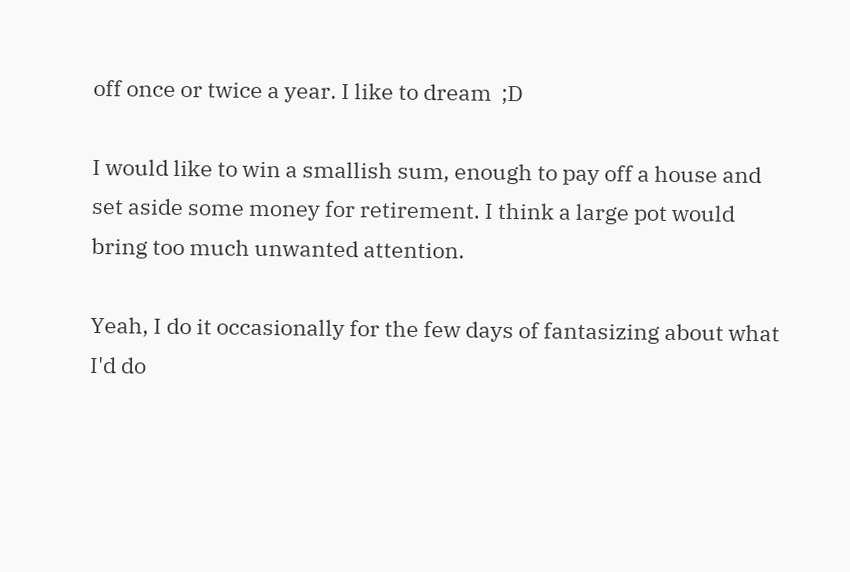off once or twice a year. I like to dream  ;D

I would like to win a smallish sum, enough to pay off a house and set aside some money for retirement. I think a large pot would bring too much unwanted attention.

Yeah, I do it occasionally for the few days of fantasizing about what I'd do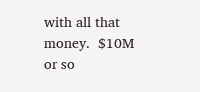with all that money.  $10M or so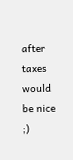after taxes would be nice  ;)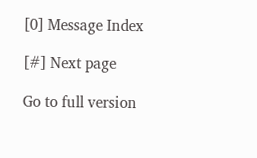[0] Message Index

[#] Next page

Go to full version